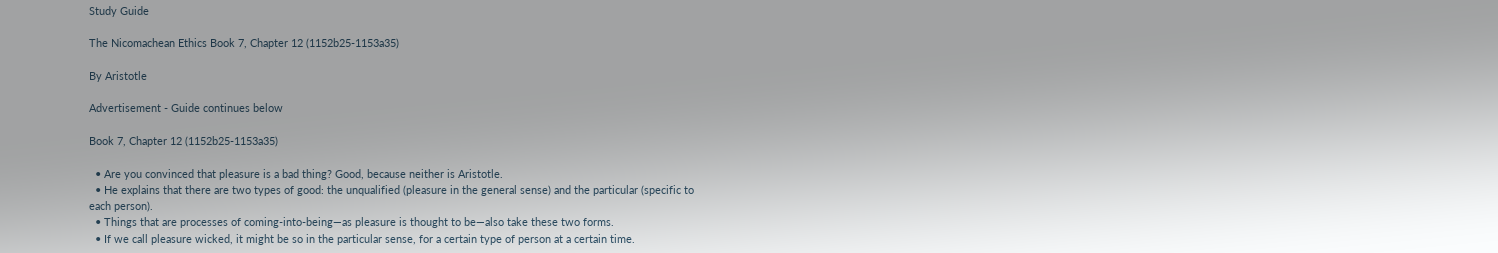Study Guide

The Nicomachean Ethics Book 7, Chapter 12 (1152b25-1153a35)

By Aristotle

Advertisement - Guide continues below

Book 7, Chapter 12 (1152b25-1153a35)

  • Are you convinced that pleasure is a bad thing? Good, because neither is Aristotle.
  • He explains that there are two types of good: the unqualified (pleasure in the general sense) and the particular (specific to each person).
  • Things that are processes of coming-into-being—as pleasure is thought to be—also take these two forms.
  • If we call pleasure wicked, it might be so in the particular sense, for a certain type of person at a certain time.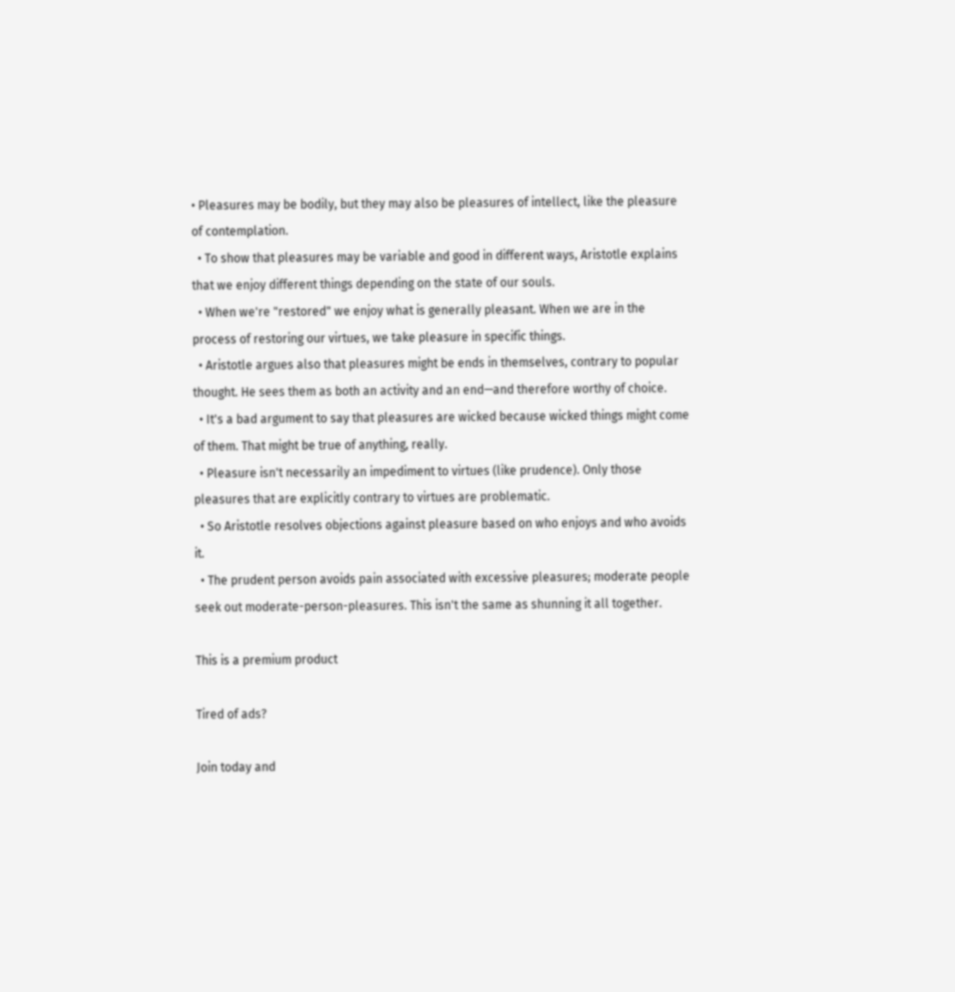• Pleasures may be bodily, but they may also be pleasures of intellect, like the pleasure of contemplation.
  • To show that pleasures may be variable and good in different ways, Aristotle explains that we enjoy different things depending on the state of our souls.
  • When we're "restored" we enjoy what is generally pleasant. When we are in the process of restoring our virtues, we take pleasure in specific things.
  • Aristotle argues also that pleasures might be ends in themselves, contrary to popular thought. He sees them as both an activity and an end—and therefore worthy of choice.
  • It's a bad argument to say that pleasures are wicked because wicked things might come of them. That might be true of anything, really.
  • Pleasure isn't necessarily an impediment to virtues (like prudence). Only those pleasures that are explicitly contrary to virtues are problematic.
  • So Aristotle resolves objections against pleasure based on who enjoys and who avoids it.
  • The prudent person avoids pain associated with excessive pleasures; moderate people seek out moderate-person-pleasures. This isn't the same as shunning it all together.

This is a premium product

Tired of ads?

Join today and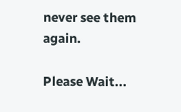never see them again.

Please Wait...